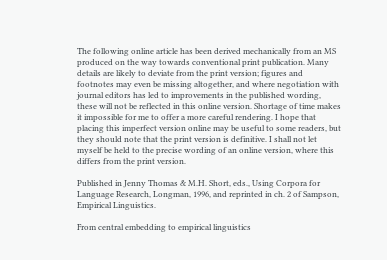The following online article has been derived mechanically from an MS produced on the way towards conventional print publication. Many details are likely to deviate from the print version; figures and footnotes may even be missing altogether, and where negotiation with journal editors has led to improvements in the published wording, these will not be reflected in this online version. Shortage of time makes it impossible for me to offer a more careful rendering. I hope that placing this imperfect version online may be useful to some readers, but they should note that the print version is definitive. I shall not let myself be held to the precise wording of an online version, where this differs from the print version.

Published in Jenny Thomas & M.H. Short, eds., Using Corpora for Language Research, Longman, 1996, and reprinted in ch. 2 of Sampson, Empirical Linguistics.

From central embedding to empirical linguistics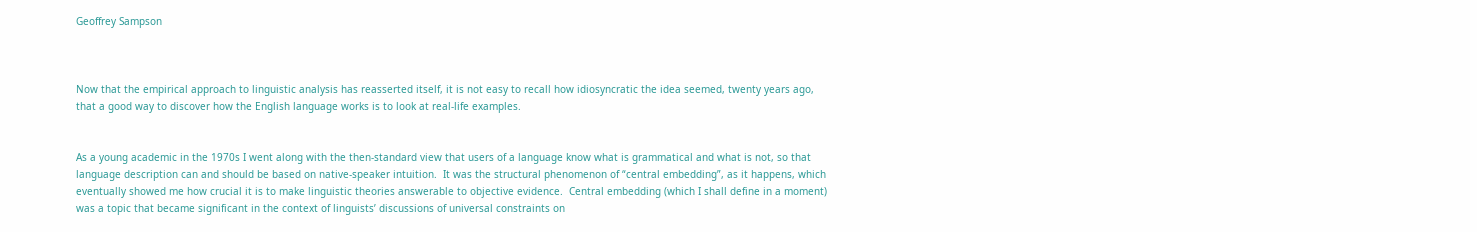Geoffrey Sampson



Now that the empirical approach to linguistic analysis has reasserted itself, it is not easy to recall how idiosyncratic the idea seemed, twenty years ago, that a good way to discover how the English language works is to look at real-life examples.


As a young academic in the 1970s I went along with the then-standard view that users of a language know what is grammatical and what is not, so that language description can and should be based on native-speaker intuition.  It was the structural phenomenon of “central embedding”, as it happens, which eventually showed me how crucial it is to make linguistic theories answerable to objective evidence.  Central embedding (which I shall define in a moment) was a topic that became significant in the context of linguists’ discussions of universal constraints on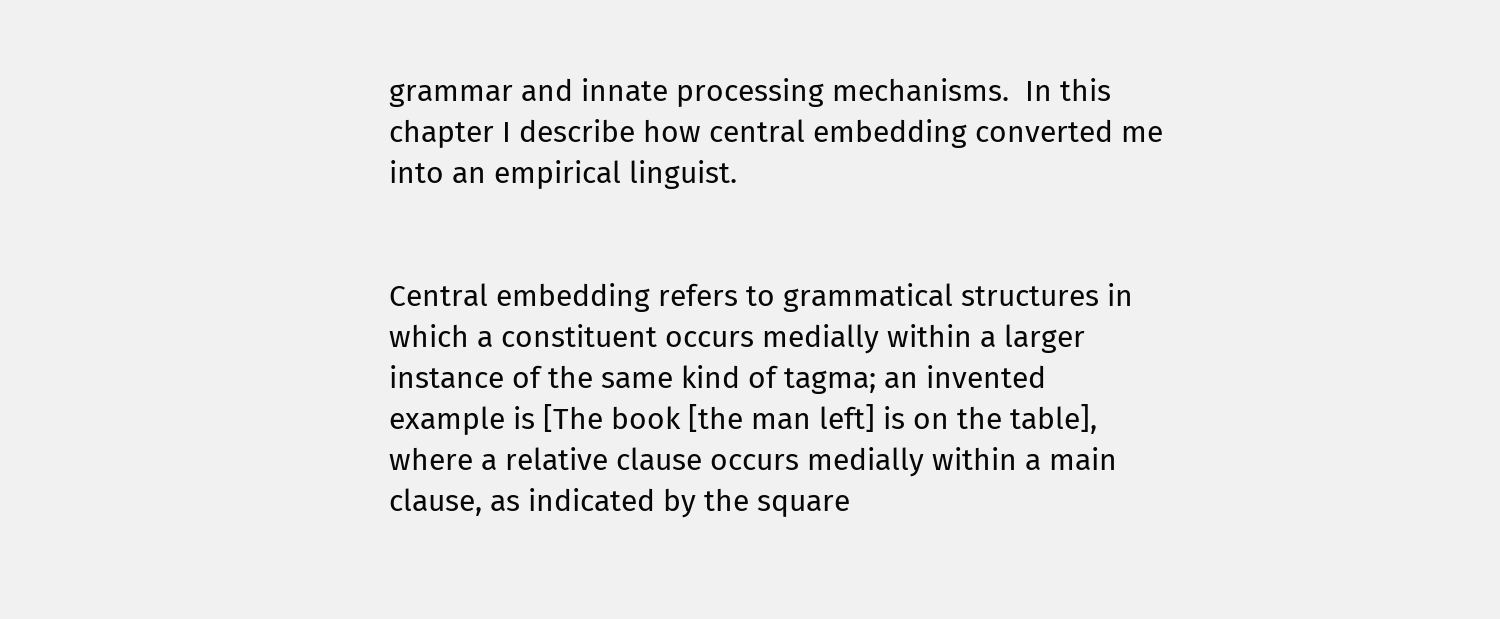grammar and innate processing mechanisms.  In this chapter I describe how central embedding converted me into an empirical linguist.


Central embedding refers to grammatical structures in which a constituent occurs medially within a larger instance of the same kind of tagma; an invented example is [The book [the man left] is on the table], where a relative clause occurs medially within a main clause, as indicated by the square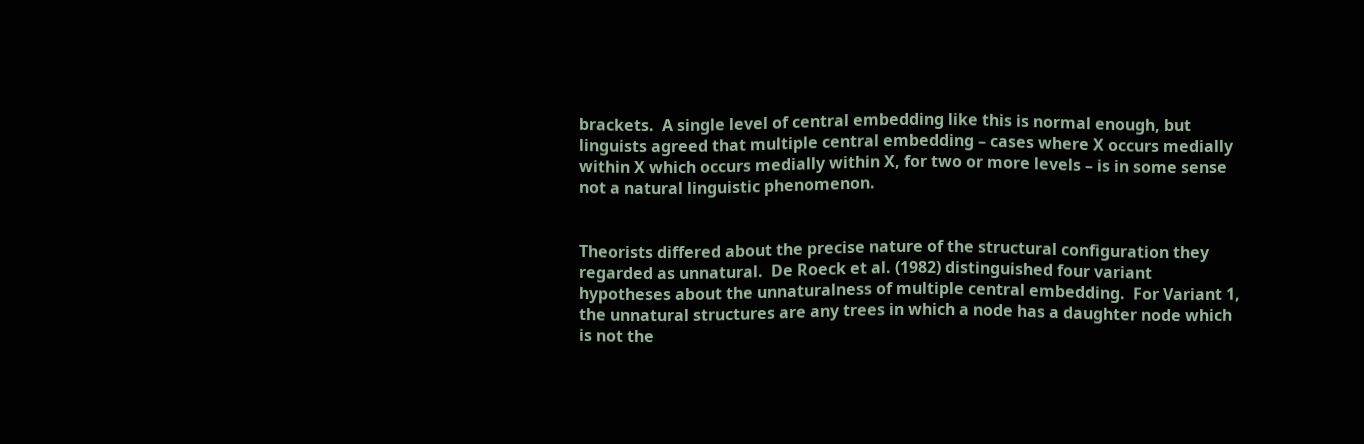brackets.  A single level of central embedding like this is normal enough, but linguists agreed that multiple central embedding – cases where X occurs medially within X which occurs medially within X, for two or more levels – is in some sense not a natural linguistic phenomenon.


Theorists differed about the precise nature of the structural configuration they regarded as unnatural.  De Roeck et al. (1982) distinguished four variant hypotheses about the unnaturalness of multiple central embedding.  For Variant 1, the unnatural structures are any trees in which a node has a daughter node which is not the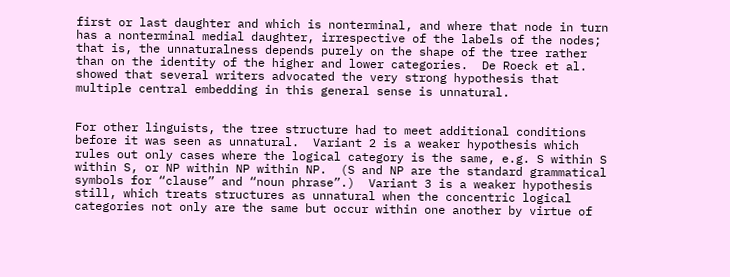first or last daughter and which is nonterminal, and where that node in turn has a nonterminal medial daughter, irrespective of the labels of the nodes; that is, the unnaturalness depends purely on the shape of the tree rather than on the identity of the higher and lower categories.  De Roeck et al. showed that several writers advocated the very strong hypothesis that multiple central embedding in this general sense is unnatural.


For other linguists, the tree structure had to meet additional conditions before it was seen as unnatural.  Variant 2 is a weaker hypothesis which rules out only cases where the logical category is the same, e.g. S within S within S, or NP within NP within NP.  (S and NP are the standard grammatical symbols for “clause” and “noun phrase”.)  Variant 3 is a weaker hypothesis still, which treats structures as unnatural when the concentric logical categories not only are the same but occur within one another by virtue of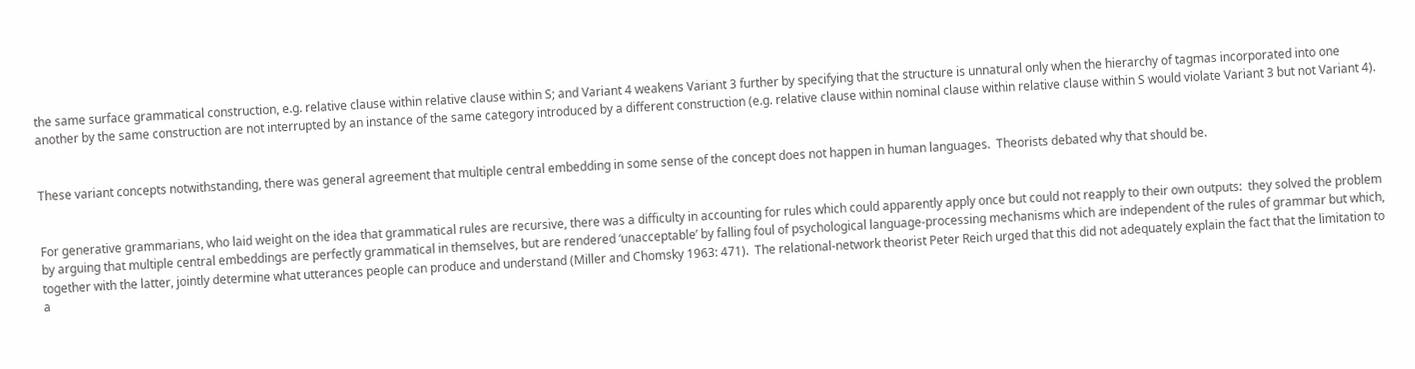the same surface grammatical construction, e.g. relative clause within relative clause within S; and Variant 4 weakens Variant 3 further by specifying that the structure is unnatural only when the hierarchy of tagmas incorporated into one another by the same construction are not interrupted by an instance of the same category introduced by a different construction (e.g. relative clause within nominal clause within relative clause within S would violate Variant 3 but not Variant 4).


These variant concepts notwithstanding, there was general agreement that multiple central embedding in some sense of the concept does not happen in human languages.  Theorists debated why that should be.


For generative grammarians, who laid weight on the idea that grammatical rules are recursive, there was a difficulty in accounting for rules which could apparently apply once but could not reapply to their own outputs:  they solved the problem by arguing that multiple central embeddings are perfectly grammatical in themselves, but are rendered ‘unacceptable’ by falling foul of psychological language-processing mechanisms which are independent of the rules of grammar but which, together with the latter, jointly determine what utterances people can produce and understand (Miller and Chomsky 1963: 471).  The relational-network theorist Peter Reich urged that this did not adequately explain the fact that the limitation to a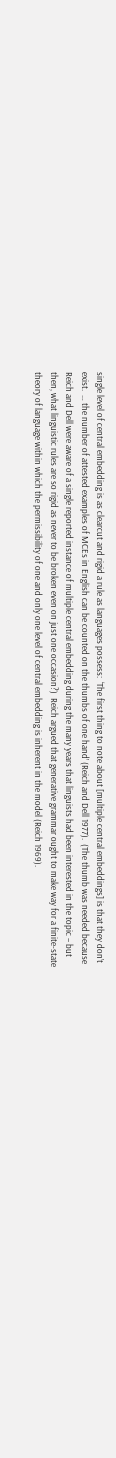single level of central embedding is as clearcut and rigid a rule as languages possess:  ‘The first thing to note about [multiple central embeddings] is that they don’t exist.  … the number of attested examples of MCEs in English can be counted on the thumbs of one hand’ (Reich and Dell 1977).  (The thumb was needed because Reich and Dell were aware of a single reported instance of multiple central embedding during the many years that linguists had been interested in the topic – but then, what linguistic rules are so rigid as never to be broken even on just one occasion?)  Reich argued that generative grammar ought to make way for a finite-state theory of language within which the permissibility of one and only one level of central embedding is inherent in the model (Reich 1969).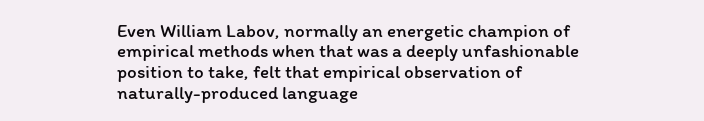Even William Labov, normally an energetic champion of empirical methods when that was a deeply unfashionable position to take, felt that empirical observation of naturally-produced language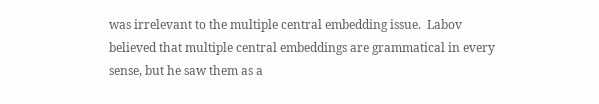was irrelevant to the multiple central embedding issue.  Labov believed that multiple central embeddings are grammatical in every sense, but he saw them as a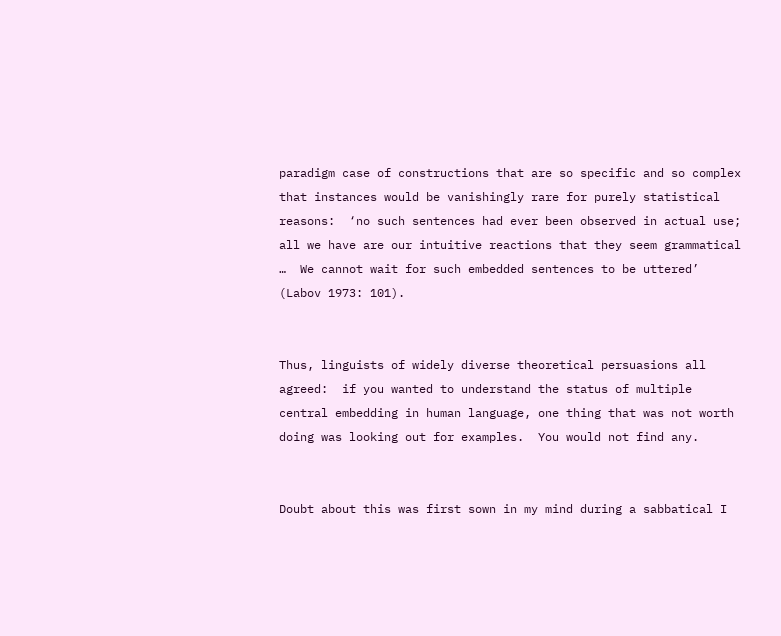paradigm case of constructions that are so specific and so complex that instances would be vanishingly rare for purely statistical reasons:  ‘no such sentences had ever been observed in actual use; all we have are our intuitive reactions that they seem grammatical …  We cannot wait for such embedded sentences to be uttered’ (Labov 1973: 101).


Thus, linguists of widely diverse theoretical persuasions all agreed:  if you wanted to understand the status of multiple central embedding in human language, one thing that was not worth doing was looking out for examples.  You would not find any.


Doubt about this was first sown in my mind during a sabbatical I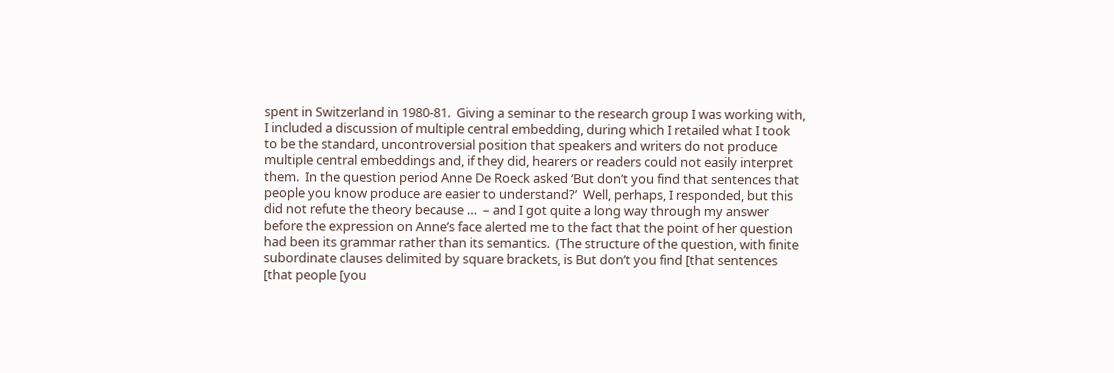spent in Switzerland in 1980-81.  Giving a seminar to the research group I was working with, I included a discussion of multiple central embedding, during which I retailed what I took to be the standard, uncontroversial position that speakers and writers do not produce multiple central embeddings and, if they did, hearers or readers could not easily interpret them.  In the question period Anne De Roeck asked ‘But don’t you find that sentences that people you know produce are easier to understand?’  Well, perhaps, I responded, but this did not refute the theory because …  – and I got quite a long way through my answer before the expression on Anne’s face alerted me to the fact that the point of her question had been its grammar rather than its semantics.  (The structure of the question, with finite subordinate clauses delimited by square brackets, is But don’t you find [that sentences [that people [you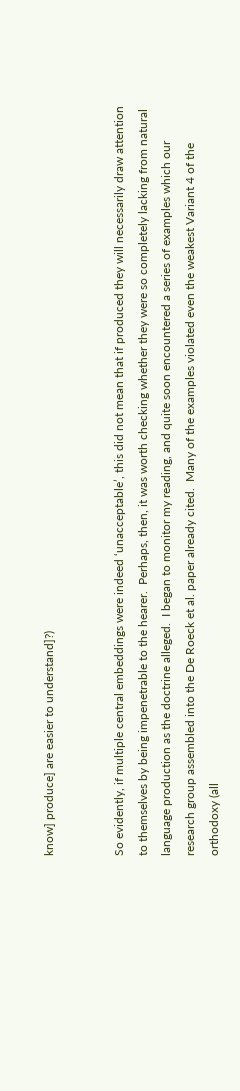know] produce] are easier to understand]?)


So evidently, if multiple central embeddings were indeed ‘unacceptable’, this did not mean that if produced they will necessarily draw attention to themselves by being impenetrable to the hearer.  Perhaps, then, it was worth checking whether they were so completely lacking from natural language production as the doctrine alleged.  I began to monitor my reading, and quite soon encountered a series of examples which our research group assembled into the De Roeck et al. paper already cited.  Many of the examples violated even the weakest Variant 4 of the orthodoxy (all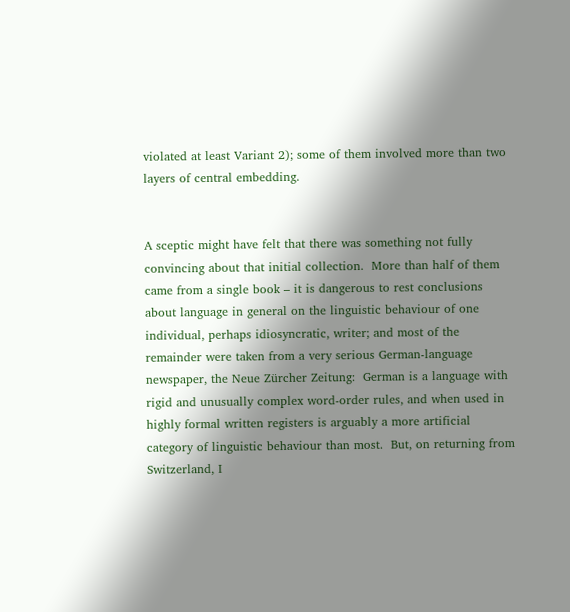violated at least Variant 2); some of them involved more than two layers of central embedding.


A sceptic might have felt that there was something not fully convincing about that initial collection.  More than half of them came from a single book – it is dangerous to rest conclusions about language in general on the linguistic behaviour of one individual, perhaps idiosyncratic, writer; and most of the remainder were taken from a very serious German-language newspaper, the Neue Zürcher Zeitung:  German is a language with rigid and unusually complex word-order rules, and when used in highly formal written registers is arguably a more artificial category of linguistic behaviour than most.  But, on returning from Switzerland, I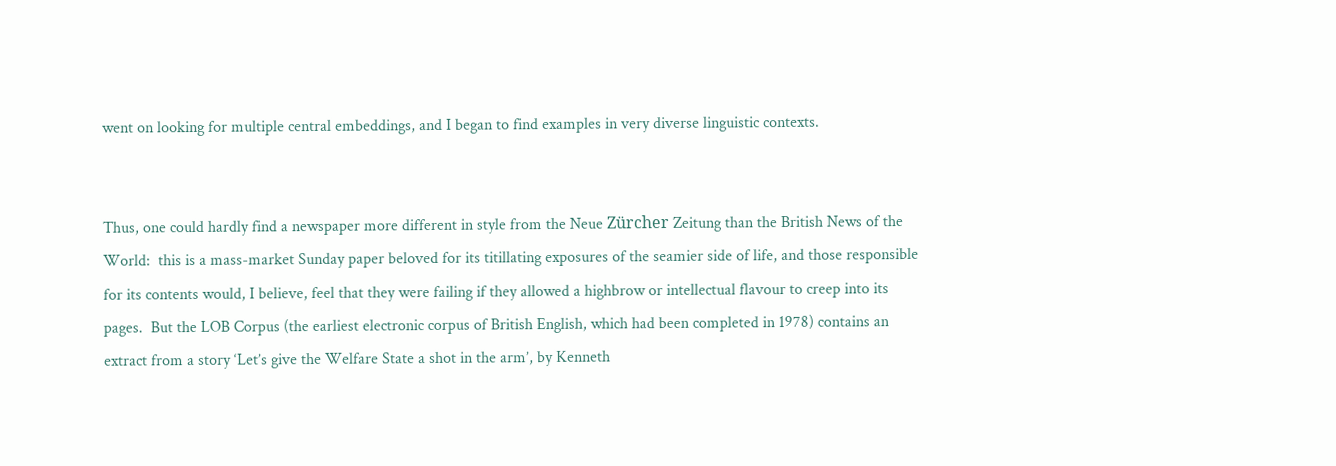went on looking for multiple central embeddings, and I began to find examples in very diverse linguistic contexts.


Thus, one could hardly find a newspaper more different in style from the Neue Zürcher Zeitung than the British News of the World:  this is a mass-market Sunday paper beloved for its titillating exposures of the seamier side of life, and those responsible for its contents would, I believe, feel that they were failing if they allowed a highbrow or intellectual flavour to creep into its pages.  But the LOB Corpus (the earliest electronic corpus of British English, which had been completed in 1978) contains an extract from a story ‘Let’s give the Welfare State a shot in the arm’, by Kenneth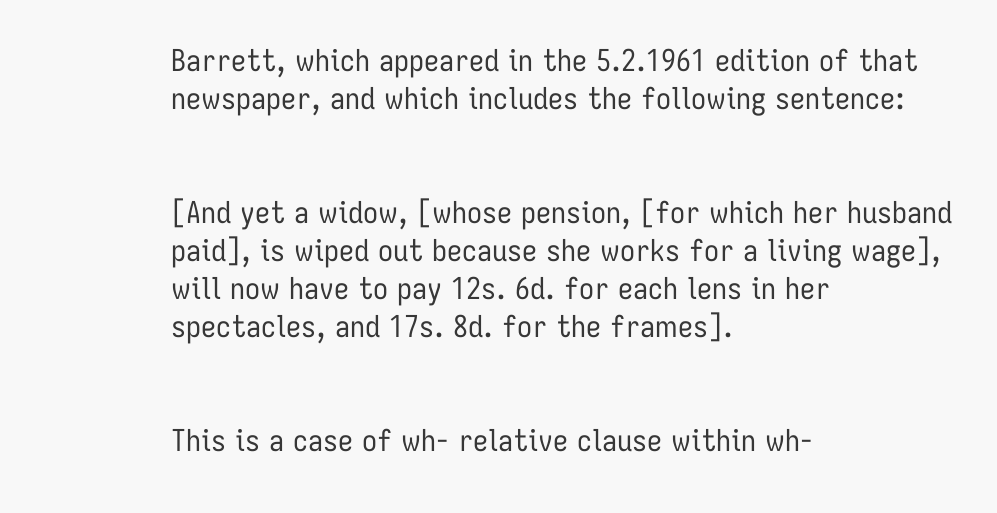Barrett, which appeared in the 5.2.1961 edition of that newspaper, and which includes the following sentence:


[And yet a widow, [whose pension, [for which her husband paid], is wiped out because she works for a living wage], will now have to pay 12s. 6d. for each lens in her spectacles, and 17s. 8d. for the frames].


This is a case of wh- relative clause within wh-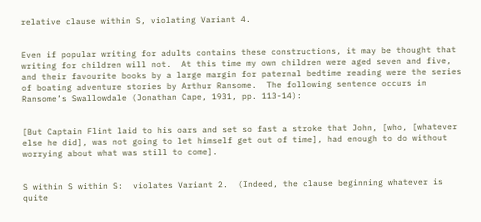relative clause within S, violating Variant 4.


Even if popular writing for adults contains these constructions, it may be thought that writing for children will not.  At this time my own children were aged seven and five, and their favourite books by a large margin for paternal bedtime reading were the series of boating adventure stories by Arthur Ransome.  The following sentence occurs in Ransome’s Swallowdale (Jonathan Cape, 1931, pp. 113-14):


[But Captain Flint laid to his oars and set so fast a stroke that John, [who, [whatever else he did], was not going to let himself get out of time], had enough to do without worrying about what was still to come].


S within S within S:  violates Variant 2.  (Indeed, the clause beginning whatever is quite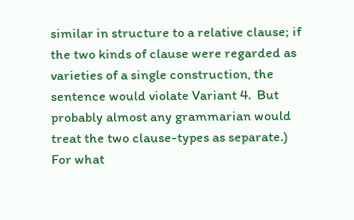similar in structure to a relative clause; if the two kinds of clause were regarded as varieties of a single construction, the sentence would violate Variant 4.  But probably almost any grammarian would treat the two clause-types as separate.)  For what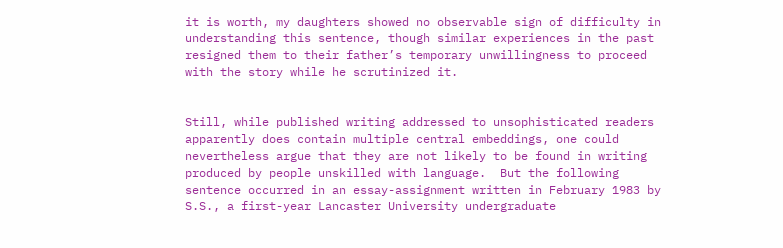it is worth, my daughters showed no observable sign of difficulty in understanding this sentence, though similar experiences in the past resigned them to their father’s temporary unwillingness to proceed with the story while he scrutinized it.


Still, while published writing addressed to unsophisticated readers apparently does contain multiple central embeddings, one could nevertheless argue that they are not likely to be found in writing produced by people unskilled with language.  But the following sentence occurred in an essay-assignment written in February 1983 by S.S., a first-year Lancaster University undergraduate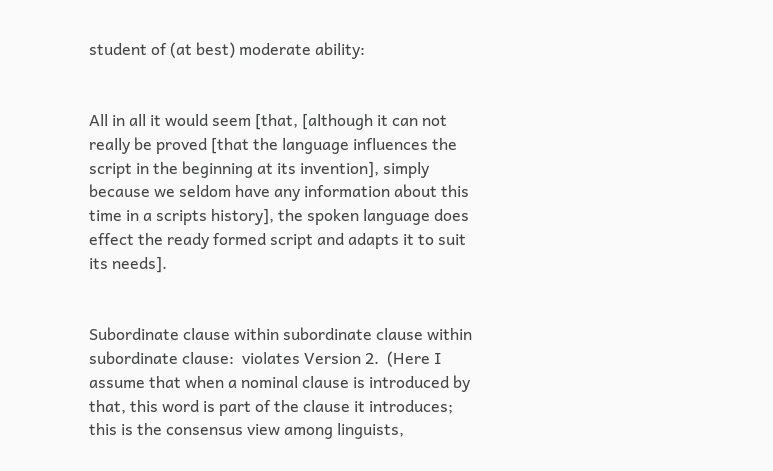student of (at best) moderate ability:


All in all it would seem [that, [although it can not really be proved [that the language influences the script in the beginning at its invention], simply because we seldom have any information about this time in a scripts history], the spoken language does effect the ready formed script and adapts it to suit its needs].


Subordinate clause within subordinate clause within subordinate clause:  violates Version 2.  (Here I assume that when a nominal clause is introduced by that, this word is part of the clause it introduces; this is the consensus view among linguists,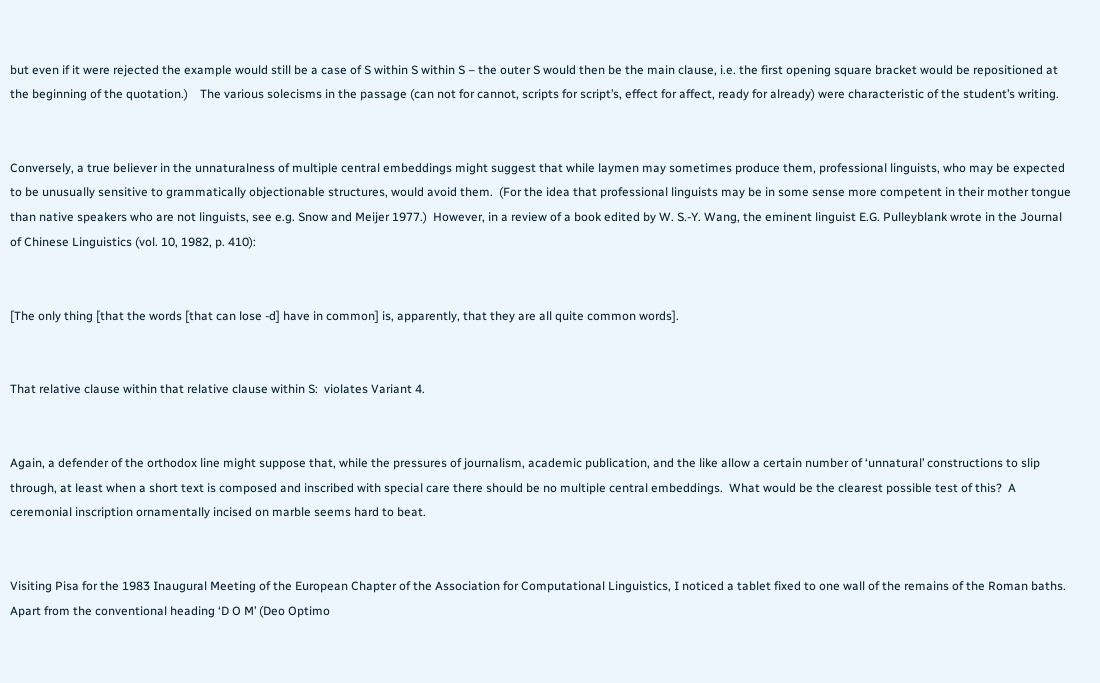but even if it were rejected the example would still be a case of S within S within S – the outer S would then be the main clause, i.e. the first opening square bracket would be repositioned at the beginning of the quotation.)    The various solecisms in the passage (can not for cannot, scripts for script’s, effect for affect, ready for already) were characteristic of the student’s writing.


Conversely, a true believer in the unnaturalness of multiple central embeddings might suggest that while laymen may sometimes produce them, professional linguists, who may be expected to be unusually sensitive to grammatically objectionable structures, would avoid them.  (For the idea that professional linguists may be in some sense more competent in their mother tongue than native speakers who are not linguists, see e.g. Snow and Meijer 1977.)  However, in a review of a book edited by W. S.-Y. Wang, the eminent linguist E.G. Pulleyblank wrote in the Journal of Chinese Linguistics (vol. 10, 1982, p. 410):


[The only thing [that the words [that can lose -d] have in common] is, apparently, that they are all quite common words].


That relative clause within that relative clause within S:  violates Variant 4.


Again, a defender of the orthodox line might suppose that, while the pressures of journalism, academic publication, and the like allow a certain number of ‘unnatural’ constructions to slip through, at least when a short text is composed and inscribed with special care there should be no multiple central embeddings.  What would be the clearest possible test of this?  A ceremonial inscription ornamentally incised on marble seems hard to beat.


Visiting Pisa for the 1983 Inaugural Meeting of the European Chapter of the Association for Computational Linguistics, I noticed a tablet fixed to one wall of the remains of the Roman baths.  Apart from the conventional heading ‘D O M’ (Deo Optimo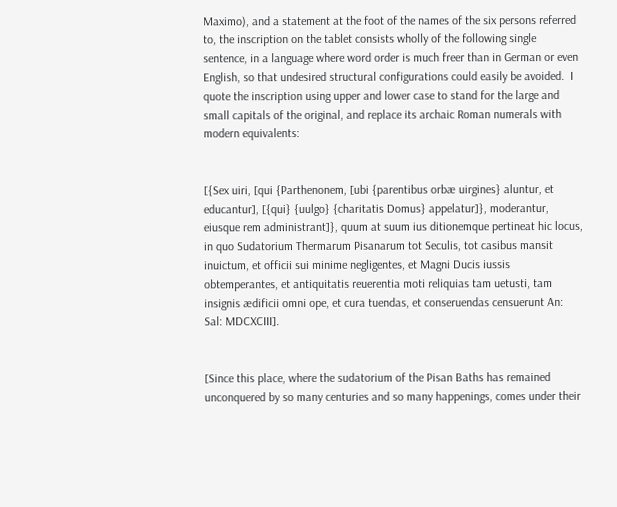Maximo), and a statement at the foot of the names of the six persons referred to, the inscription on the tablet consists wholly of the following single sentence, in a language where word order is much freer than in German or even English, so that undesired structural configurations could easily be avoided.  I quote the inscription using upper and lower case to stand for the large and small capitals of the original, and replace its archaic Roman numerals with modern equivalents:


[{Sex uiri, [qui {Parthenonem, [ubi {parentibus orbæ uirgines} aluntur, et educantur], [{qui} {uulgo} {charitatis Domus} appelatur]}, moderantur, eiusque rem administrant]}, quum at suum ius ditionemque pertineat hic locus, in quo Sudatorium Thermarum Pisanarum tot Seculis, tot casibus mansit inuictum, et officii sui minime negligentes, et Magni Ducis iussis obtemperantes, et antiquitatis reuerentia moti reliquias tam uetusti, tam insignis ædificii omni ope, et cura tuendas, et conseruendas censuerunt An: Sal: MDCXCIII].


[Since this place, where the sudatorium of the Pisan Baths has remained unconquered by so many centuries and so many happenings, comes under their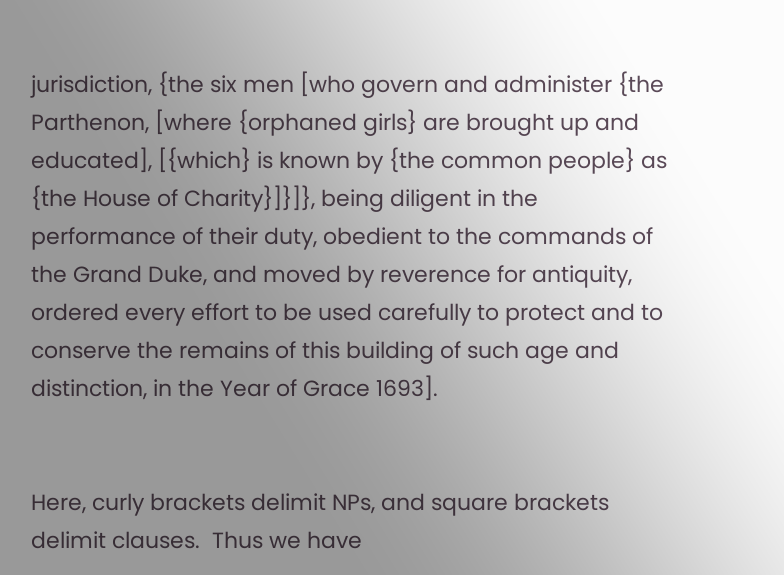jurisdiction, {the six men [who govern and administer {the Parthenon, [where {orphaned girls} are brought up and educated], [{which} is known by {the common people} as {the House of Charity}]}]}, being diligent in the performance of their duty, obedient to the commands of the Grand Duke, and moved by reverence for antiquity, ordered every effort to be used carefully to protect and to conserve the remains of this building of such age and distinction, in the Year of Grace 1693].


Here, curly brackets delimit NPs, and square brackets delimit clauses.  Thus we have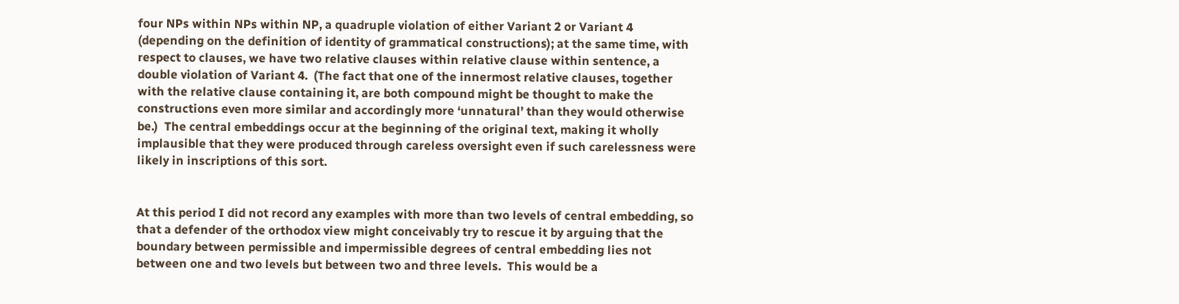four NPs within NPs within NP, a quadruple violation of either Variant 2 or Variant 4 (depending on the definition of identity of grammatical constructions); at the same time, with respect to clauses, we have two relative clauses within relative clause within sentence, a double violation of Variant 4.  (The fact that one of the innermost relative clauses, together with the relative clause containing it, are both compound might be thought to make the constructions even more similar and accordingly more ‘unnatural’ than they would otherwise be.)  The central embeddings occur at the beginning of the original text, making it wholly implausible that they were produced through careless oversight even if such carelessness were likely in inscriptions of this sort.


At this period I did not record any examples with more than two levels of central embedding, so that a defender of the orthodox view might conceivably try to rescue it by arguing that the boundary between permissible and impermissible degrees of central embedding lies not between one and two levels but between two and three levels.  This would be a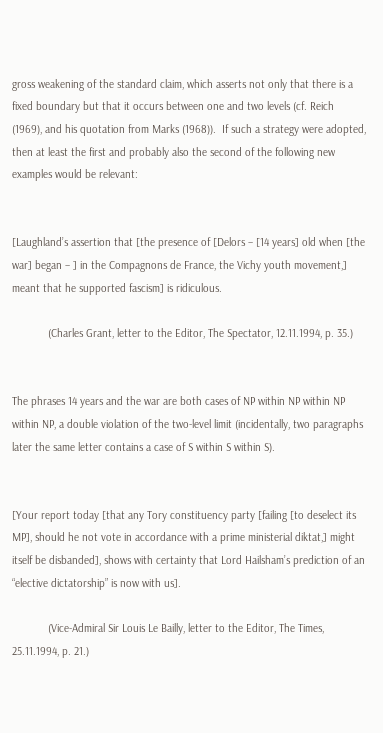gross weakening of the standard claim, which asserts not only that there is a fixed boundary but that it occurs between one and two levels (cf. Reich (1969), and his quotation from Marks (1968)).  If such a strategy were adopted, then at least the first and probably also the second of the following new examples would be relevant:


[Laughland’s assertion that [the presence of [Delors – [14 years] old when [the war] began – ] in the Compagnons de France, the Vichy youth movement,] meant that he supported fascism] is ridiculous.

            (Charles Grant, letter to the Editor, The Spectator, 12.11.1994, p. 35.)


The phrases 14 years and the war are both cases of NP within NP within NP within NP, a double violation of the two-level limit (incidentally, two paragraphs later the same letter contains a case of S within S within S).


[Your report today [that any Tory constituency party [failing [to deselect its MP], should he not vote in accordance with a prime ministerial diktat,] might itself be disbanded], shows with certainty that Lord Hailsham’s prediction of an “elective dictatorship” is now with us].

            (Vice-Admiral Sir Louis Le Bailly, letter to the Editor, The Times, 25.11.1994, p. 21.)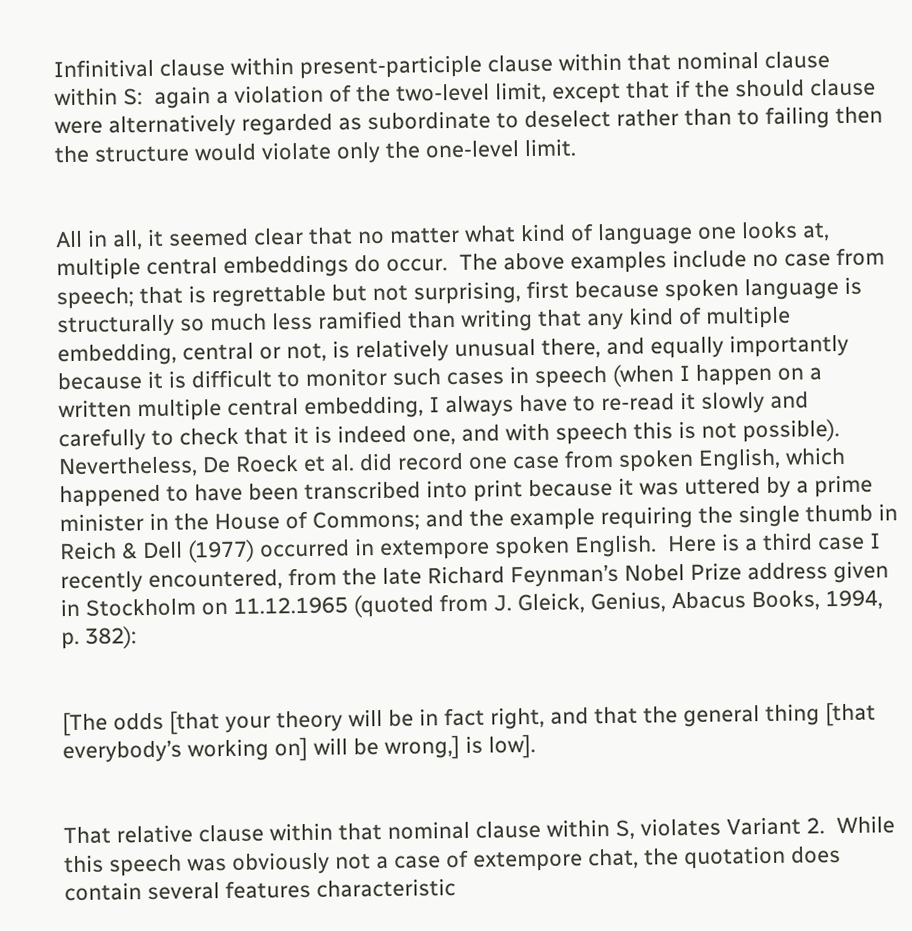Infinitival clause within present-participle clause within that nominal clause within S:  again a violation of the two-level limit, except that if the should clause were alternatively regarded as subordinate to deselect rather than to failing then the structure would violate only the one-level limit.


All in all, it seemed clear that no matter what kind of language one looks at, multiple central embeddings do occur.  The above examples include no case from speech; that is regrettable but not surprising, first because spoken language is structurally so much less ramified than writing that any kind of multiple embedding, central or not, is relatively unusual there, and equally importantly because it is difficult to monitor such cases in speech (when I happen on a written multiple central embedding, I always have to re-read it slowly and carefully to check that it is indeed one, and with speech this is not possible).  Nevertheless, De Roeck et al. did record one case from spoken English, which happened to have been transcribed into print because it was uttered by a prime minister in the House of Commons; and the example requiring the single thumb in Reich & Dell (1977) occurred in extempore spoken English.  Here is a third case I recently encountered, from the late Richard Feynman’s Nobel Prize address given in Stockholm on 11.12.1965 (quoted from J. Gleick, Genius, Abacus Books, 1994, p. 382):


[The odds [that your theory will be in fact right, and that the general thing [that everybody’s working on] will be wrong,] is low].


That relative clause within that nominal clause within S, violates Variant 2.  While this speech was obviously not a case of extempore chat, the quotation does contain several features characteristic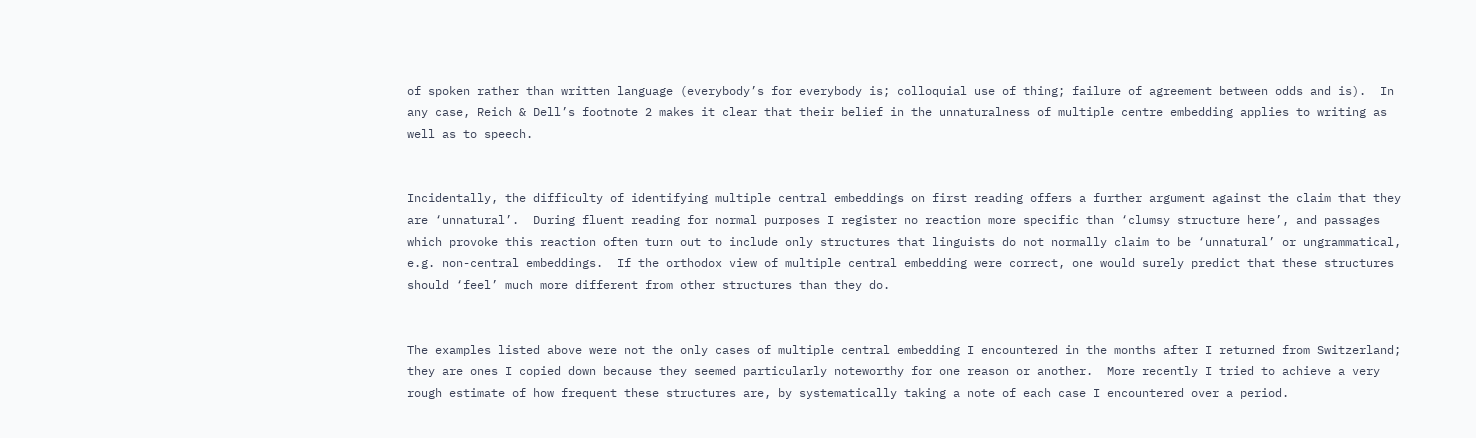of spoken rather than written language (everybody’s for everybody is; colloquial use of thing; failure of agreement between odds and is).  In any case, Reich & Dell’s footnote 2 makes it clear that their belief in the unnaturalness of multiple centre embedding applies to writing as well as to speech.


Incidentally, the difficulty of identifying multiple central embeddings on first reading offers a further argument against the claim that they are ‘unnatural’.  During fluent reading for normal purposes I register no reaction more specific than ‘clumsy structure here’, and passages which provoke this reaction often turn out to include only structures that linguists do not normally claim to be ‘unnatural’ or ungrammatical, e.g. non-central embeddings.  If the orthodox view of multiple central embedding were correct, one would surely predict that these structures should ‘feel’ much more different from other structures than they do.


The examples listed above were not the only cases of multiple central embedding I encountered in the months after I returned from Switzerland; they are ones I copied down because they seemed particularly noteworthy for one reason or another.  More recently I tried to achieve a very rough estimate of how frequent these structures are, by systematically taking a note of each case I encountered over a period.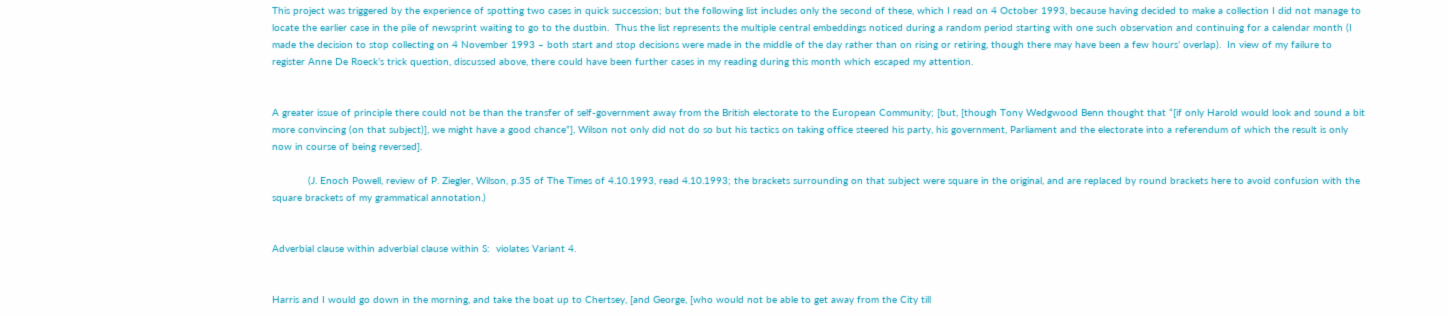This project was triggered by the experience of spotting two cases in quick succession; but the following list includes only the second of these, which I read on 4 October 1993, because having decided to make a collection I did not manage to locate the earlier case in the pile of newsprint waiting to go to the dustbin.  Thus the list represents the multiple central embeddings noticed during a random period starting with one such observation and continuing for a calendar month (I made the decision to stop collecting on 4 November 1993 – both start and stop decisions were made in the middle of the day rather than on rising or retiring, though there may have been a few hours’ overlap).  In view of my failure to register Anne De Roeck’s trick question, discussed above, there could have been further cases in my reading during this month which escaped my attention.


A greater issue of principle there could not be than the transfer of self-government away from the British electorate to the European Community; [but, [though Tony Wedgwood Benn thought that “[if only Harold would look and sound a bit more convincing (on that subject)], we might have a good chance”], Wilson not only did not do so but his tactics on taking office steered his party, his government, Parliament and the electorate into a referendum of which the result is only now in course of being reversed].

            (J. Enoch Powell, review of P. Ziegler, Wilson, p.35 of The Times of 4.10.1993, read 4.10.1993; the brackets surrounding on that subject were square in the original, and are replaced by round brackets here to avoid confusion with the square brackets of my grammatical annotation.)


Adverbial clause within adverbial clause within S:  violates Variant 4.


Harris and I would go down in the morning, and take the boat up to Chertsey, [and George, [who would not be able to get away from the City till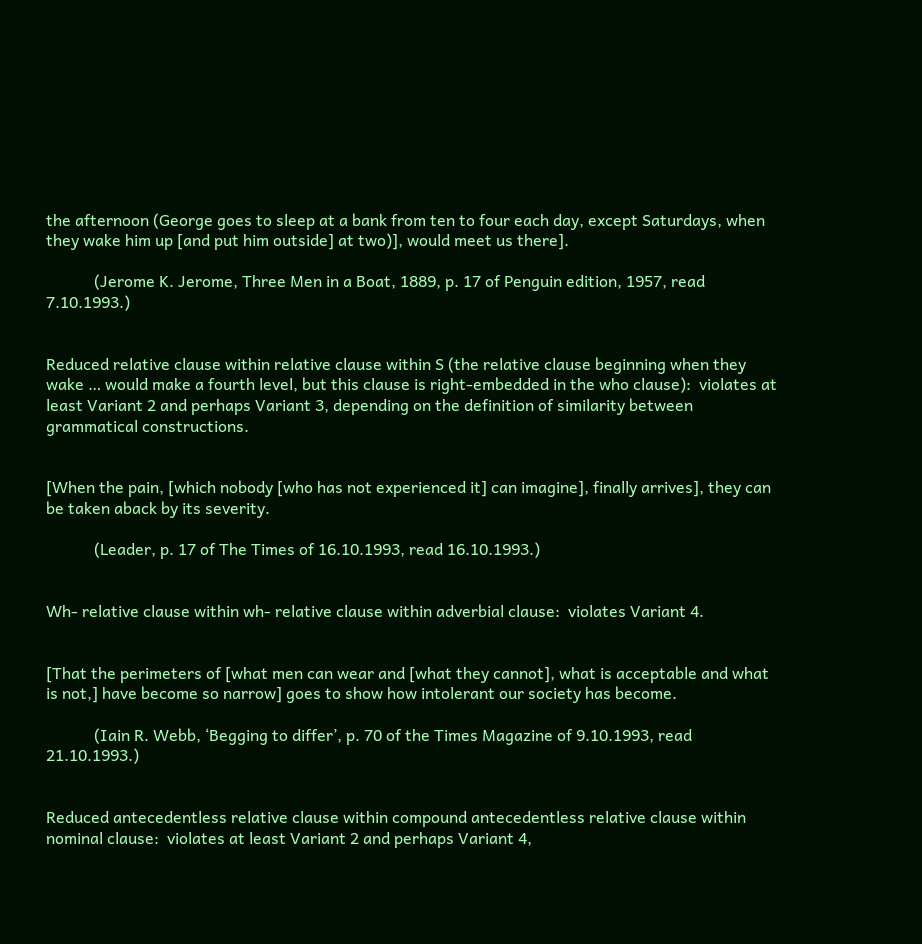the afternoon (George goes to sleep at a bank from ten to four each day, except Saturdays, when they wake him up [and put him outside] at two)], would meet us there].

            (Jerome K. Jerome, Three Men in a Boat, 1889, p. 17 of Penguin edition, 1957, read 7.10.1993.)


Reduced relative clause within relative clause within S (the relative clause beginning when they wake … would make a fourth level, but this clause is right-embedded in the who clause):  violates at least Variant 2 and perhaps Variant 3, depending on the definition of similarity between grammatical constructions.


[When the pain, [which nobody [who has not experienced it] can imagine], finally arrives], they can be taken aback by its severity.

            (Leader, p. 17 of The Times of 16.10.1993, read 16.10.1993.)


Wh- relative clause within wh- relative clause within adverbial clause:  violates Variant 4.


[That the perimeters of [what men can wear and [what they cannot], what is acceptable and what is not,] have become so narrow] goes to show how intolerant our society has become.

            (Iain R. Webb, ‘Begging to differ’, p. 70 of the Times Magazine of 9.10.1993, read 21.10.1993.)


Reduced antecedentless relative clause within compound antecedentless relative clause within nominal clause:  violates at least Variant 2 and perhaps Variant 4,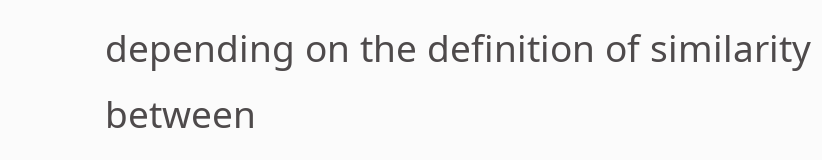depending on the definition of similarity between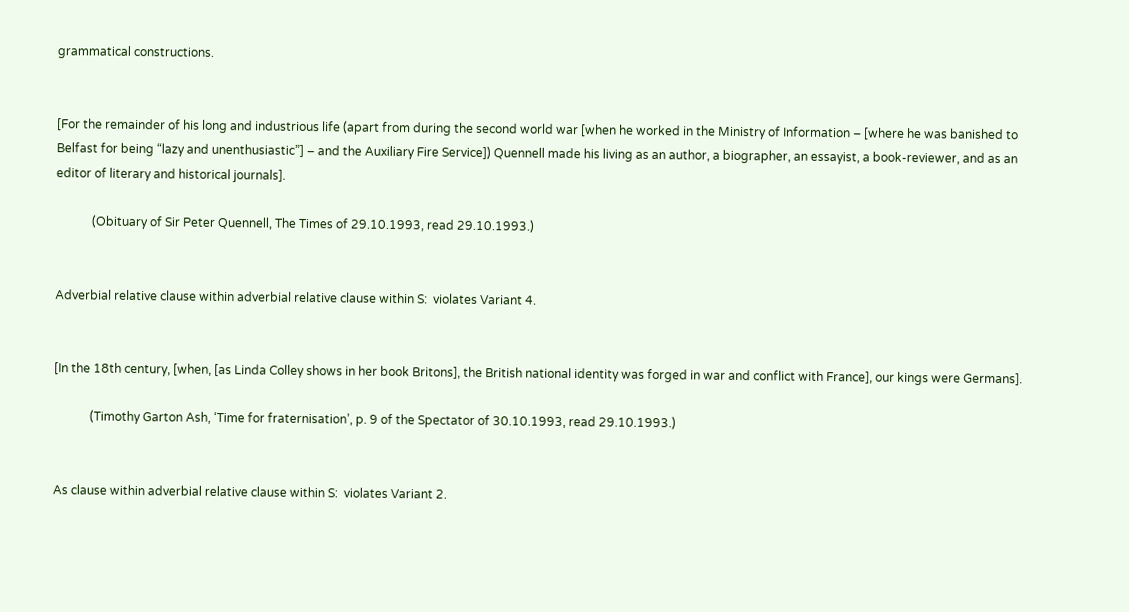grammatical constructions.


[For the remainder of his long and industrious life (apart from during the second world war [when he worked in the Ministry of Information – [where he was banished to Belfast for being “lazy and unenthusiastic”] – and the Auxiliary Fire Service]) Quennell made his living as an author, a biographer, an essayist, a book-reviewer, and as an editor of literary and historical journals].

            (Obituary of Sir Peter Quennell, The Times of 29.10.1993, read 29.10.1993.)


Adverbial relative clause within adverbial relative clause within S:  violates Variant 4.


[In the 18th century, [when, [as Linda Colley shows in her book Britons], the British national identity was forged in war and conflict with France], our kings were Germans].

            (Timothy Garton Ash, ‘Time for fraternisation’, p. 9 of the Spectator of 30.10.1993, read 29.10.1993.)


As clause within adverbial relative clause within S:  violates Variant 2.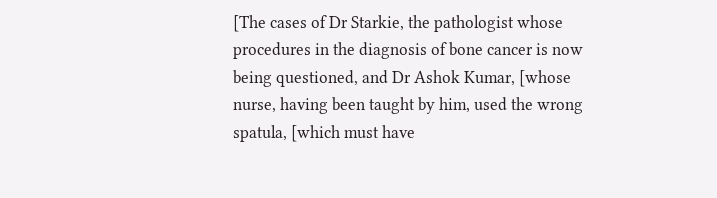[The cases of Dr Starkie, the pathologist whose procedures in the diagnosis of bone cancer is now being questioned, and Dr Ashok Kumar, [whose nurse, having been taught by him, used the wrong spatula, [which must have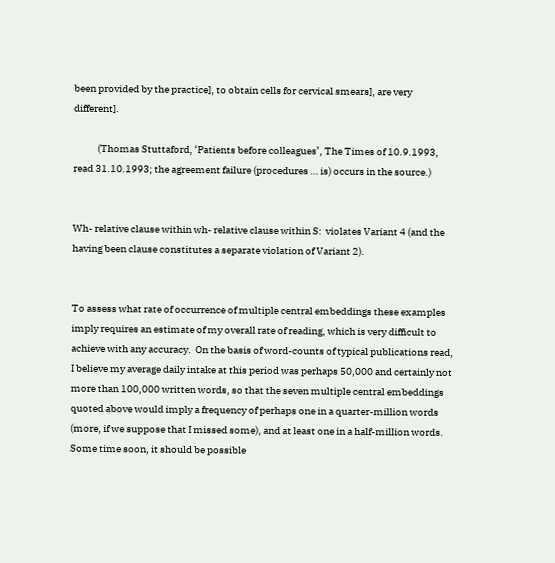been provided by the practice], to obtain cells for cervical smears], are very different].

            (Thomas Stuttaford, ‘Patients before colleagues’, The Times of 10.9.1993, read 31.10.1993; the agreement failure (procedures … is) occurs in the source.)


Wh- relative clause within wh- relative clause within S:  violates Variant 4 (and the having been clause constitutes a separate violation of Variant 2).


To assess what rate of occurrence of multiple central embeddings these examples imply requires an estimate of my overall rate of reading, which is very difficult to achieve with any accuracy.  On the basis of word-counts of typical publications read, I believe my average daily intake at this period was perhaps 50,000 and certainly not more than 100,000 written words, so that the seven multiple central embeddings quoted above would imply a frequency of perhaps one in a quarter-million words (more, if we suppose that I missed some), and at least one in a half-million words.  Some time soon, it should be possible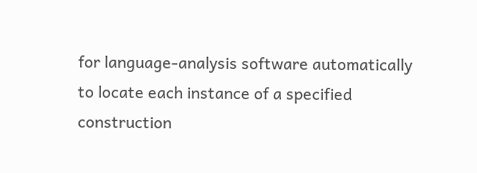for language-analysis software automatically to locate each instance of a specified construction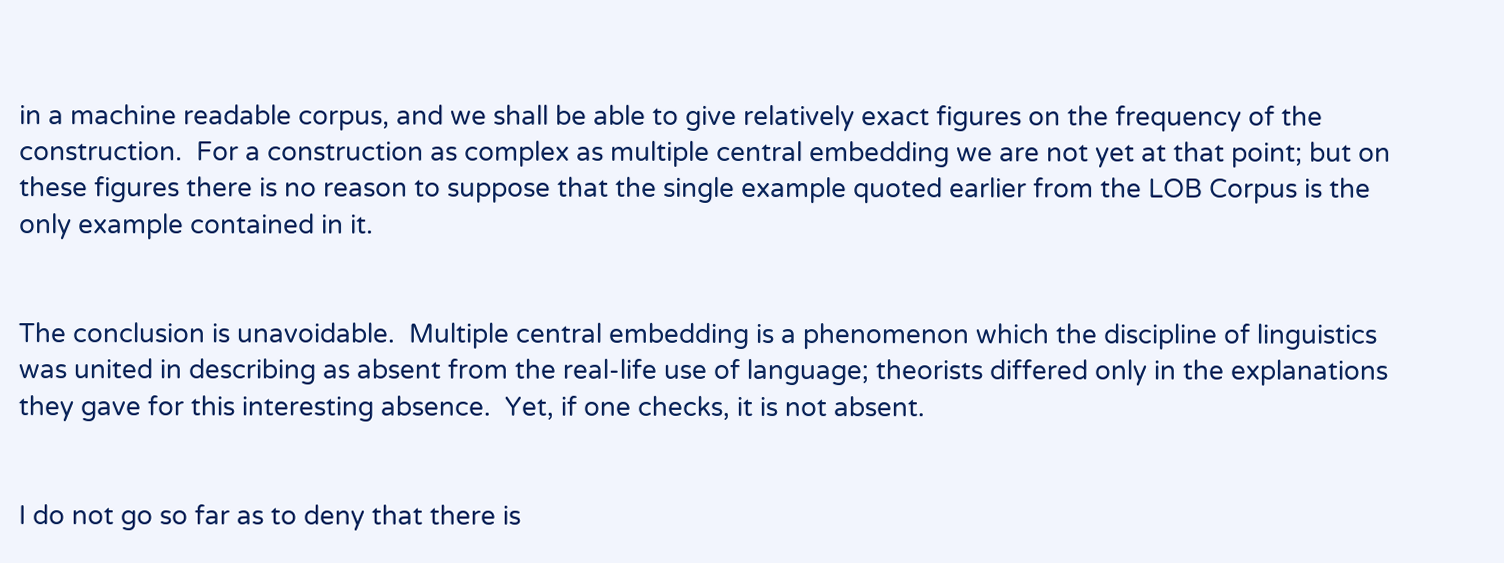in a machine readable corpus, and we shall be able to give relatively exact figures on the frequency of the construction.  For a construction as complex as multiple central embedding we are not yet at that point; but on these figures there is no reason to suppose that the single example quoted earlier from the LOB Corpus is the only example contained in it.


The conclusion is unavoidable.  Multiple central embedding is a phenomenon which the discipline of linguistics was united in describing as absent from the real-life use of language; theorists differed only in the explanations they gave for this interesting absence.  Yet, if one checks, it is not absent.


I do not go so far as to deny that there is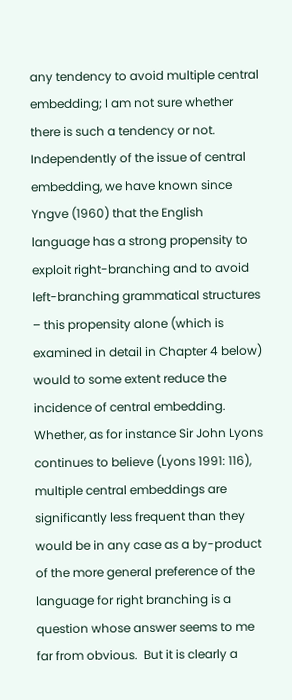any tendency to avoid multiple central embedding; I am not sure whether there is such a tendency or not.  Independently of the issue of central embedding, we have known since Yngve (1960) that the English language has a strong propensity to exploit right-branching and to avoid left-branching grammatical structures – this propensity alone (which is examined in detail in Chapter 4 below) would to some extent reduce the incidence of central embedding.  Whether, as for instance Sir John Lyons continues to believe (Lyons 1991: 116), multiple central embeddings are significantly less frequent than they would be in any case as a by-product of the more general preference of the language for right branching is a question whose answer seems to me far from obvious.  But it is clearly a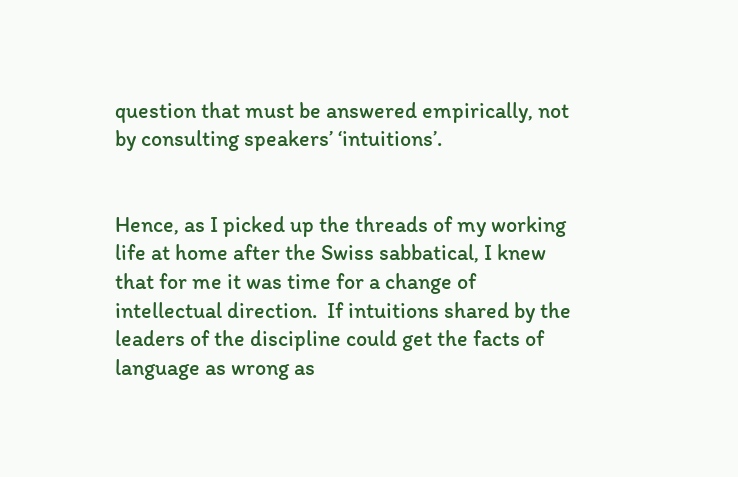question that must be answered empirically, not by consulting speakers’ ‘intuitions’.


Hence, as I picked up the threads of my working life at home after the Swiss sabbatical, I knew that for me it was time for a change of intellectual direction.  If intuitions shared by the leaders of the discipline could get the facts of language as wrong as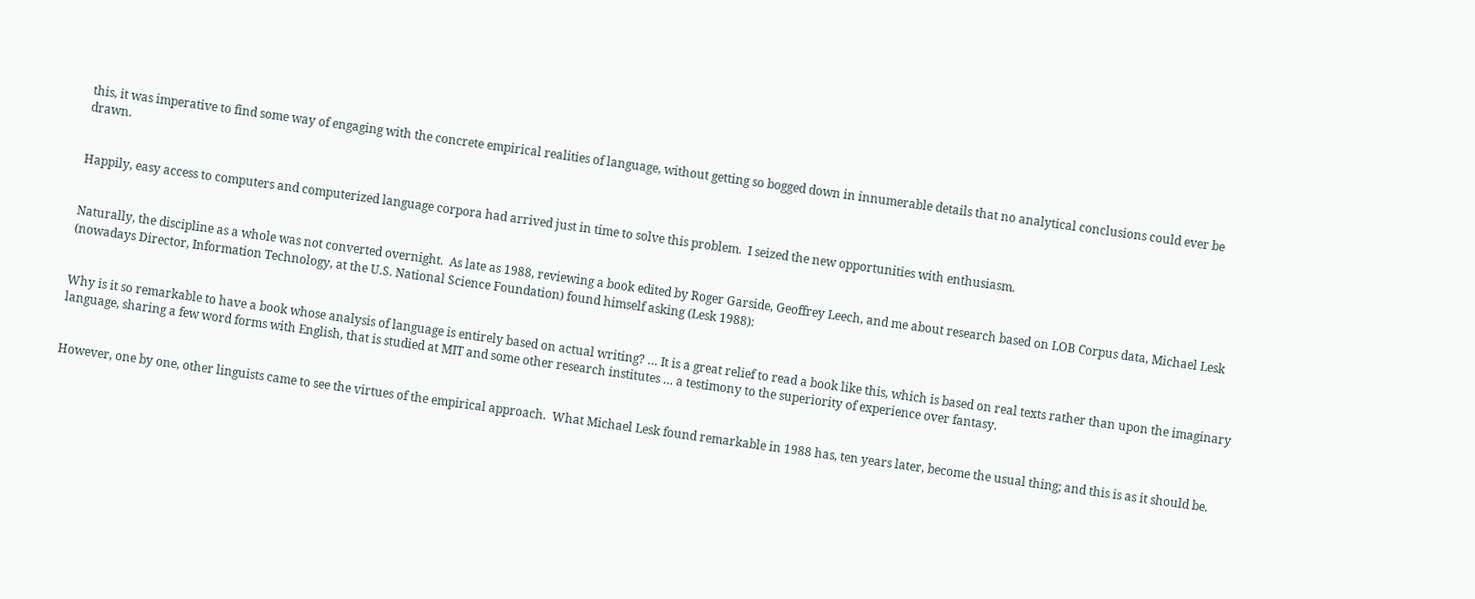this, it was imperative to find some way of engaging with the concrete empirical realities of language, without getting so bogged down in innumerable details that no analytical conclusions could ever be drawn.


Happily, easy access to computers and computerized language corpora had arrived just in time to solve this problem.  I seized the new opportunities with enthusiasm.


Naturally, the discipline as a whole was not converted overnight.  As late as 1988, reviewing a book edited by Roger Garside, Geoffrey Leech, and me about research based on LOB Corpus data, Michael Lesk (nowadays Director, Information Technology, at the U.S. National Science Foundation) found himself asking (Lesk 1988):


Why is it so remarkable to have a book whose analysis of language is entirely based on actual writing? … It is a great relief to read a book like this, which is based on real texts rather than upon the imaginary language, sharing a few word forms with English, that is studied at MIT and some other research institutes … a testimony to the superiority of experience over fantasy.


However, one by one, other linguists came to see the virtues of the empirical approach.  What Michael Lesk found remarkable in 1988 has, ten years later, become the usual thing; and this is as it should be.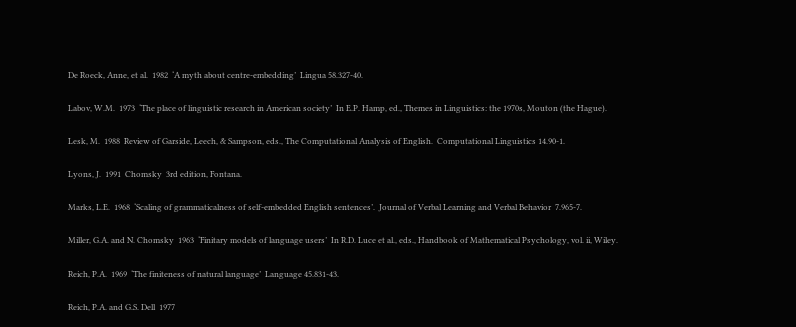De Roeck, Anne, et al.  1982  ‘A myth about centre-embedding’  Lingua 58.327-40.

Labov, W.M.  1973  ‘The place of linguistic research in American society’  In E.P. Hamp, ed., Themes in Linguistics: the 1970s, Mouton (the Hague).

Lesk, M.  1988  Review of Garside, Leech, & Sampson, eds., The Computational Analysis of English.  Computational Linguistics 14.90-1.

Lyons, J.  1991  Chomsky  3rd edition, Fontana.

Marks, L.E.  1968  ‘Scaling of grammaticalness of self-embedded English sentences’.  Journal of Verbal Learning and Verbal Behavior  7.965-7.

Miller, G.A. and N. Chomsky  1963  ‘Finitary models of language users’  In R.D. Luce et al., eds., Handbook of Mathematical Psychology, vol. ii, Wiley.

Reich, P.A.  1969  ‘The finiteness of natural language’  Language 45.831-43.

Reich, P.A. and G.S. Dell  1977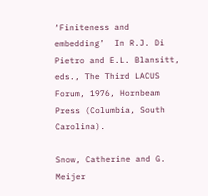‘Finiteness and embedding’  In R.J. Di Pietro and E.L. Blansitt, eds., The Third LACUS Forum, 1976, Hornbeam Press (Columbia, South Carolina).

Snow, Catherine and G. Meijer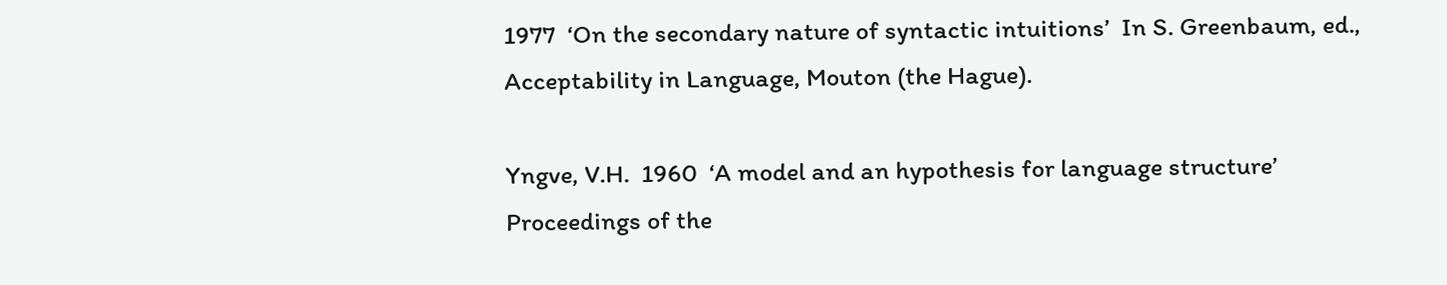1977  ‘On the secondary nature of syntactic intuitions’  In S. Greenbaum, ed., Acceptability in Language, Mouton (the Hague).

Yngve, V.H.  1960  ‘A model and an hypothesis for language structure’  Proceedings of the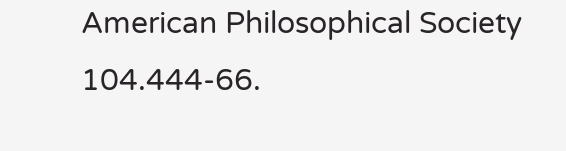American Philosophical Society 104.444-66.